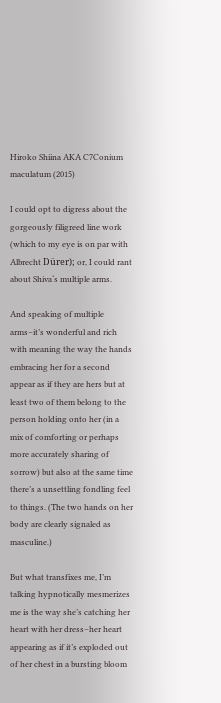Hiroko Shiina AKA C7Conium maculatum (2015)

I could opt to digress about the gorgeously filigreed line work (which to my eye is on par with Albrecht Dürer); or, I could rant about Shiva‘s multiple arms.

And speaking of multiple arms–it’s wonderful and rich with meaning the way the hands embracing her for a second appear as if they are hers but at least two of them belong to the person holding onto her (in a mix of comforting or perhaps more accurately sharing of sorrow) but also at the same time there’s a unsettling fondling feel to things. (The two hands on her body are clearly signaled as masculine.)

But what transfixes me, I’m talking hypnotically mesmerizes me is the way she’s catching her heart with her dress–her heart appearing as if it’s exploded out of her chest in a bursting bloom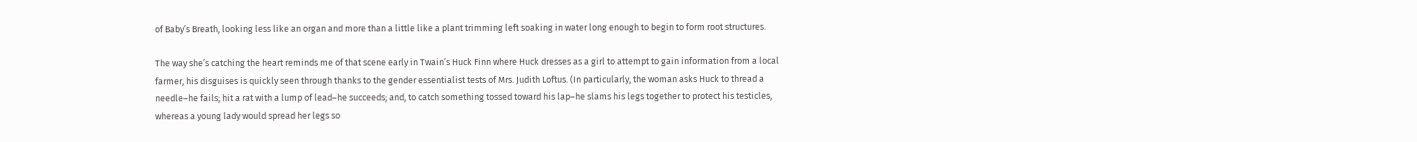of Baby’s Breath, looking less like an organ and more than a little like a plant trimming left soaking in water long enough to begin to form root structures.

The way she’s catching the heart reminds me of that scene early in Twain’s Huck Finn where Huck dresses as a girl to attempt to gain information from a local farmer, his disguises is quickly seen through thanks to the gender essentialist tests of Mrs. Judith Loftus. (In particularly, the woman asks Huck to thread a needle–he fails; hit a rat with a lump of lead–he succeeds; and, to catch something tossed toward his lap–he slams his legs together to protect his testicles, whereas a young lady would spread her legs so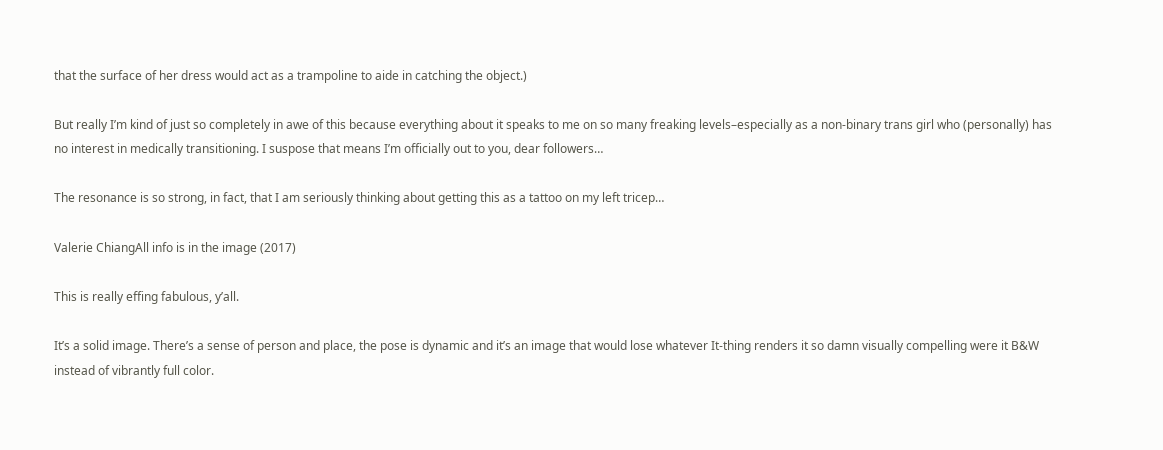that the surface of her dress would act as a trampoline to aide in catching the object.)

But really I’m kind of just so completely in awe of this because everything about it speaks to me on so many freaking levels–especially as a non-binary trans girl who (personally) has no interest in medically transitioning. I suspose that means I’m officially out to you, dear followers…

The resonance is so strong, in fact, that I am seriously thinking about getting this as a tattoo on my left tricep…

Valerie ChiangAll info is in the image (2017)

This is really effing fabulous, y’all.

It’s a solid image. There’s a sense of person and place, the pose is dynamic and it’s an image that would lose whatever It-thing renders it so damn visually compelling were it B&W instead of vibrantly full color.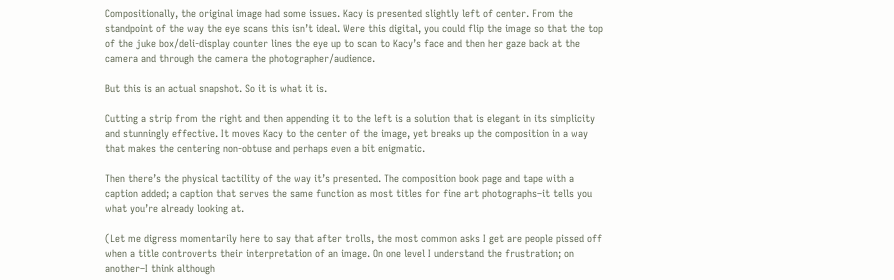Compositionally, the original image had some issues. Kacy is presented slightly left of center. From the standpoint of the way the eye scans this isn’t ideal. Were this digital, you could flip the image so that the top of the juke box/deli-display counter lines the eye up to scan to Kacy’s face and then her gaze back at the camera and through the camera the photographer/audience.

But this is an actual snapshot. So it is what it is.

Cutting a strip from the right and then appending it to the left is a solution that is elegant in its simplicity and stunningly effective. It moves Kacy to the center of the image, yet breaks up the composition in a way that makes the centering non-obtuse and perhaps even a bit enigmatic.

Then there’s the physical tactility of the way it’s presented. The composition book page and tape with a caption added; a caption that serves the same function as most titles for fine art photographs–it tells you what you’re already looking at.

(Let me digress momentarily here to say that after trolls, the most common asks I get are people pissed off when a title controverts their interpretation of an image. On one level I understand the frustration; on another–I think although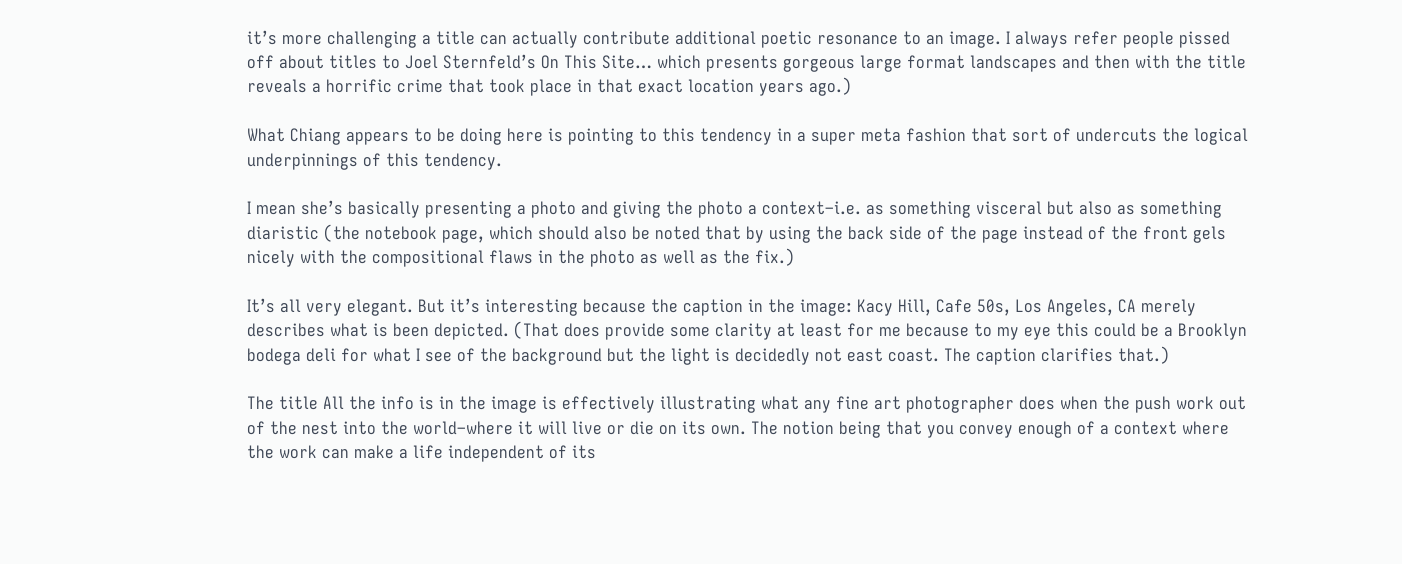it’s more challenging a title can actually contribute additional poetic resonance to an image. I always refer people pissed off about titles to Joel Sternfeld’s On This Site… which presents gorgeous large format landscapes and then with the title reveals a horrific crime that took place in that exact location years ago.)

What Chiang appears to be doing here is pointing to this tendency in a super meta fashion that sort of undercuts the logical underpinnings of this tendency.

I mean she’s basically presenting a photo and giving the photo a context–i.e. as something visceral but also as something diaristic (the notebook page, which should also be noted that by using the back side of the page instead of the front gels nicely with the compositional flaws in the photo as well as the fix.)

It’s all very elegant. But it’s interesting because the caption in the image: Kacy Hill, Cafe 50s, Los Angeles, CA merely describes what is been depicted. (That does provide some clarity at least for me because to my eye this could be a Brooklyn bodega deli for what I see of the background but the light is decidedly not east coast. The caption clarifies that.)

The title All the info is in the image is effectively illustrating what any fine art photographer does when the push work out of the nest into the world–where it will live or die on its own. The notion being that you convey enough of a context where the work can make a life independent of its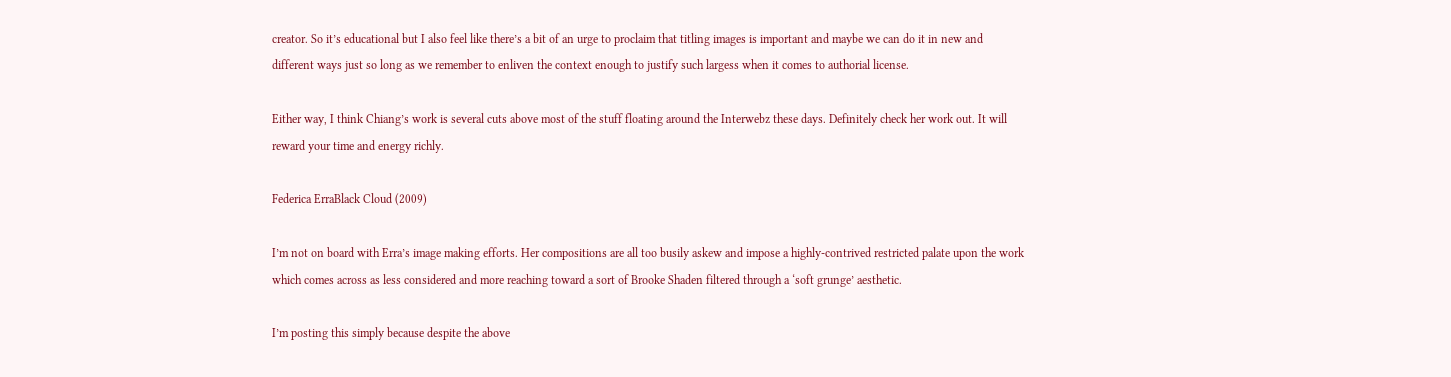creator. So it’s educational but I also feel like there’s a bit of an urge to proclaim that titling images is important and maybe we can do it in new and different ways just so long as we remember to enliven the context enough to justify such largess when it comes to authorial license.

Either way, I think Chiang’s work is several cuts above most of the stuff floating around the Interwebz these days. Definitely check her work out. It will reward your time and energy richly.

Federica ErraBlack Cloud (2009)

I’m not on board with Erra’s image making efforts. Her compositions are all too busily askew and impose a highly-contrived restricted palate upon the work which comes across as less considered and more reaching toward a sort of Brooke Shaden filtered through a ‘soft grunge’ aesthetic.

I’m posting this simply because despite the above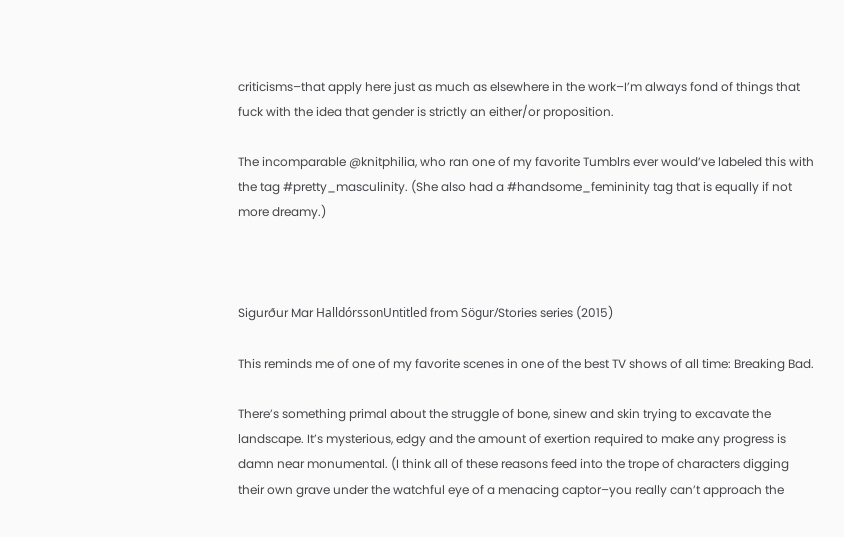criticisms–that apply here just as much as elsewhere in the work–I’m always fond of things that fuck with the idea that gender is strictly an either/or proposition.

The incomparable @knitphilia, who ran one of my favorite Tumblrs ever would’ve labeled this with the tag #pretty_masculinity. (She also had a #handsome_femininity tag that is equally if not more dreamy.)



Sigurður Mar HalldórssonUntitled from Sögur/Stories series (2015)

This reminds me of one of my favorite scenes in one of the best TV shows of all time: Breaking Bad.

There’s something primal about the struggle of bone, sinew and skin trying to excavate the landscape. It’s mysterious, edgy and the amount of exertion required to make any progress is damn near monumental. (I think all of these reasons feed into the trope of characters digging their own grave under the watchful eye of a menacing captor–you really can’t approach the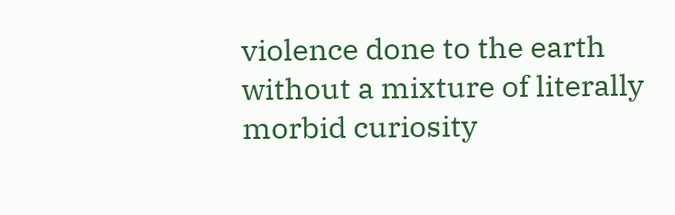violence done to the earth without a mixture of literally morbid curiosity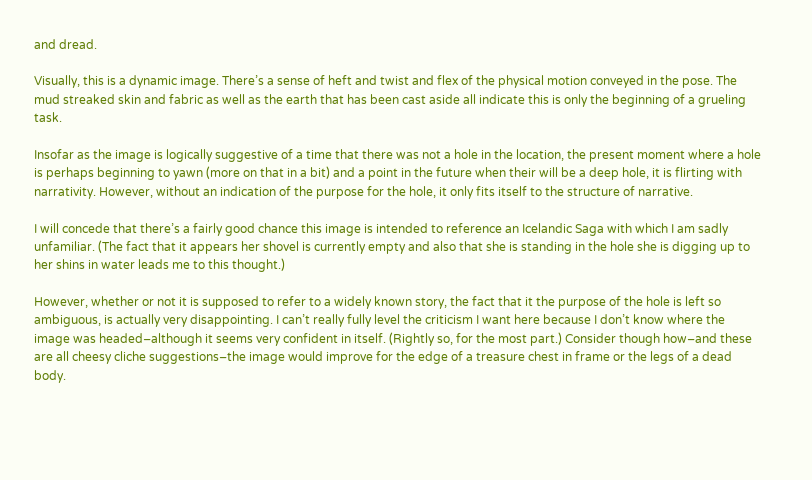and dread.

Visually, this is a dynamic image. There’s a sense of heft and twist and flex of the physical motion conveyed in the pose. The mud streaked skin and fabric as well as the earth that has been cast aside all indicate this is only the beginning of a grueling task.

Insofar as the image is logically suggestive of a time that there was not a hole in the location, the present moment where a hole is perhaps beginning to yawn (more on that in a bit) and a point in the future when their will be a deep hole, it is flirting with narrativity. However, without an indication of the purpose for the hole, it only fits itself to the structure of narrative.

I will concede that there’s a fairly good chance this image is intended to reference an Icelandic Saga with which I am sadly unfamiliar. (The fact that it appears her shovel is currently empty and also that she is standing in the hole she is digging up to her shins in water leads me to this thought.)

However, whether or not it is supposed to refer to a widely known story, the fact that it the purpose of the hole is left so ambiguous, is actually very disappointing. I can’t really fully level the criticism I want here because I don’t know where the image was headed–although it seems very confident in itself. (Rightly so, for the most part.) Consider though how–and these are all cheesy cliche suggestions–the image would improve for the edge of a treasure chest in frame or the legs of a dead body.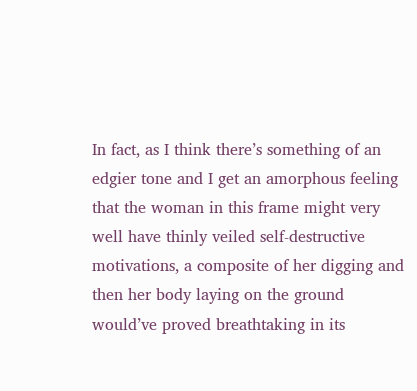In fact, as I think there’s something of an edgier tone and I get an amorphous feeling that the woman in this frame might very well have thinly veiled self-destructive motivations, a composite of her digging and then her body laying on the ground would’ve proved breathtaking in its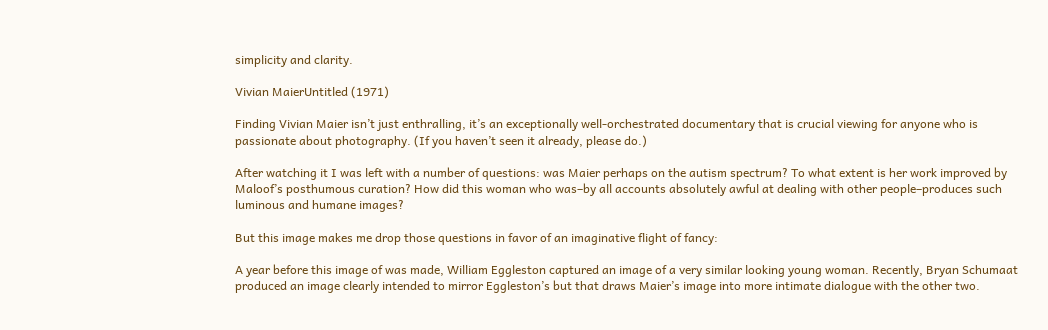simplicity and clarity.

Vivian MaierUntitled (1971)

Finding Vivian Maier isn’t just enthralling, it’s an exceptionally well-orchestrated documentary that is crucial viewing for anyone who is passionate about photography. (If you haven’t seen it already, please do.)

After watching it I was left with a number of questions: was Maier perhaps on the autism spectrum? To what extent is her work improved by Maloof’s posthumous curation? How did this woman who was–by all accounts absolutely awful at dealing with other people–produces such luminous and humane images?

But this image makes me drop those questions in favor of an imaginative flight of fancy:

A year before this image of was made, William Eggleston captured an image of a very similar looking young woman. Recently, Bryan Schumaat produced an image clearly intended to mirror Eggleston’s but that draws Maier’s image into more intimate dialogue with the other two.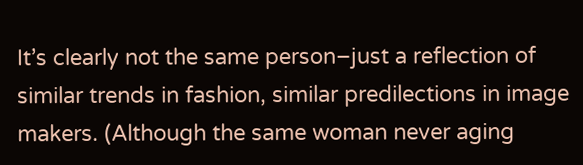It’s clearly not the same person–just a reflection of similar trends in fashion, similar predilections in image makers. (Although the same woman never aging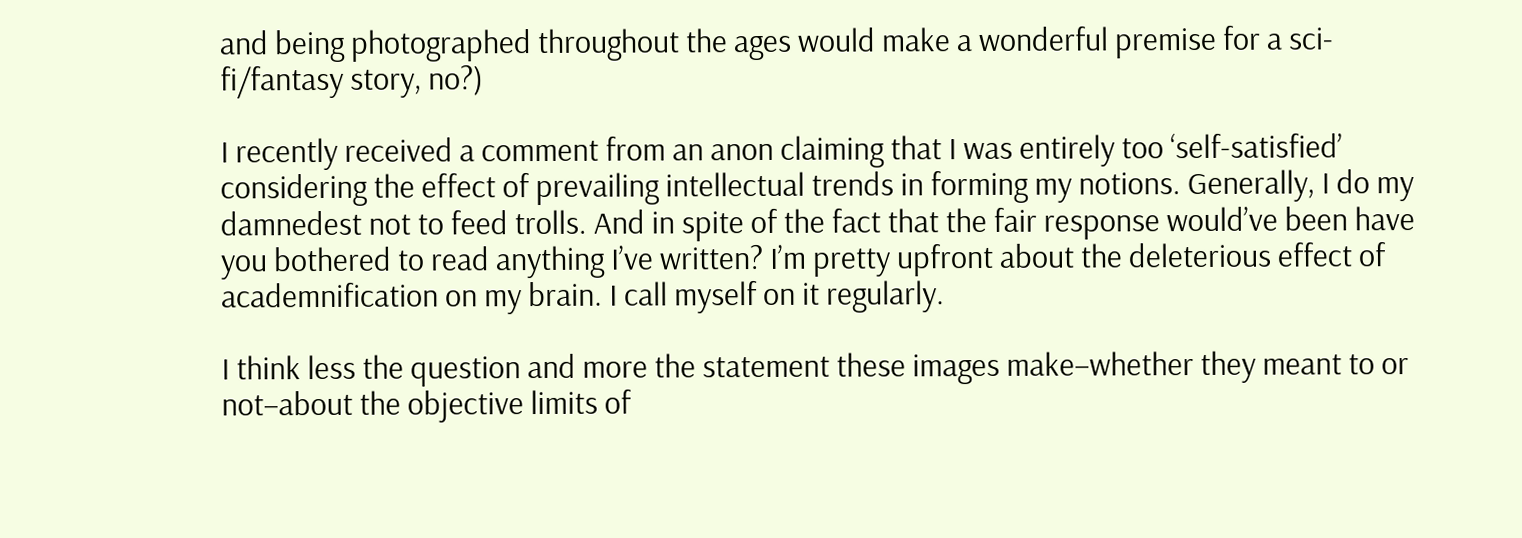and being photographed throughout the ages would make a wonderful premise for a sci-fi/fantasy story, no?)

I recently received a comment from an anon claiming that I was entirely too ‘self-satisfied’ considering the effect of prevailing intellectual trends in forming my notions. Generally, I do my damnedest not to feed trolls. And in spite of the fact that the fair response would’ve been have you bothered to read anything I’ve written? I’m pretty upfront about the deleterious effect of academnification on my brain. I call myself on it regularly.

I think less the question and more the statement these images make–whether they meant to or not–about the objective limits of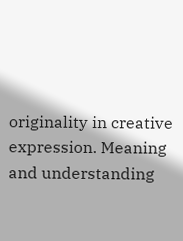originality in creative expression. Meaning and understanding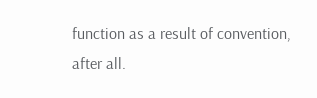function as a result of convention, after all.